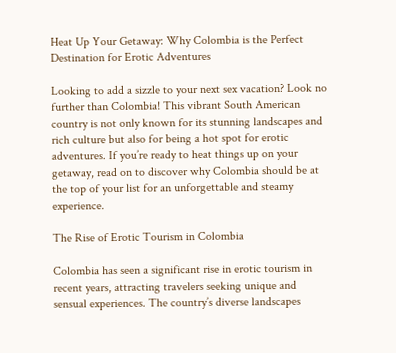Heat Up Your Getaway: Why Colombia is the Perfect Destination for Erotic Adventures

Looking to add a sizzle to your next sex vacation? Look no further than Colombia! This vibrant South American country is not only known for its stunning landscapes and rich culture but also for being a hot spot for erotic adventures. If you’re ready to heat things up on your getaway, read on to discover why Colombia should be at the top of your list for an unforgettable and steamy experience.

The Rise of Erotic Tourism in Colombia

Colombia has seen a significant rise in erotic tourism in recent years, attracting travelers seeking unique and sensual experiences. The country’s diverse landscapes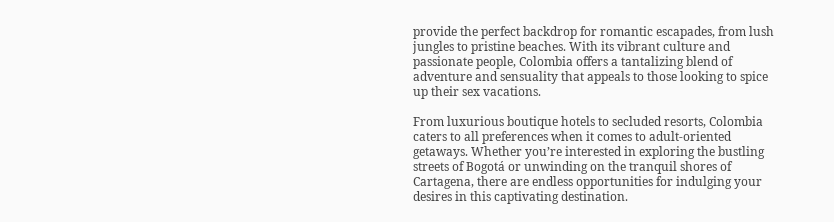provide the perfect backdrop for romantic escapades, from lush jungles to pristine beaches. With its vibrant culture and passionate people, Colombia offers a tantalizing blend of adventure and sensuality that appeals to those looking to spice up their sex vacations.

From luxurious boutique hotels to secluded resorts, Colombia caters to all preferences when it comes to adult-oriented getaways. Whether you’re interested in exploring the bustling streets of Bogotá or unwinding on the tranquil shores of Cartagena, there are endless opportunities for indulging your desires in this captivating destination.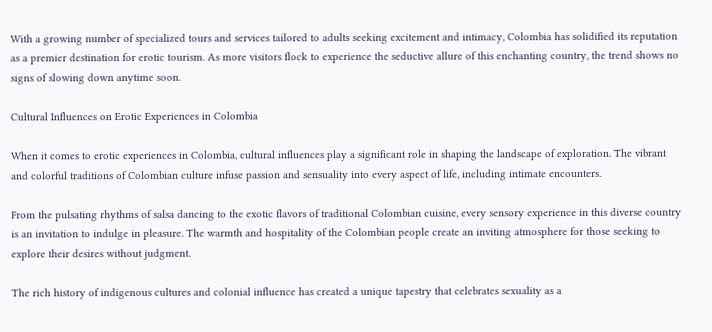With a growing number of specialized tours and services tailored to adults seeking excitement and intimacy, Colombia has solidified its reputation as a premier destination for erotic tourism. As more visitors flock to experience the seductive allure of this enchanting country, the trend shows no signs of slowing down anytime soon.

Cultural Influences on Erotic Experiences in Colombia

When it comes to erotic experiences in Colombia, cultural influences play a significant role in shaping the landscape of exploration. The vibrant and colorful traditions of Colombian culture infuse passion and sensuality into every aspect of life, including intimate encounters.

From the pulsating rhythms of salsa dancing to the exotic flavors of traditional Colombian cuisine, every sensory experience in this diverse country is an invitation to indulge in pleasure. The warmth and hospitality of the Colombian people create an inviting atmosphere for those seeking to explore their desires without judgment.

The rich history of indigenous cultures and colonial influence has created a unique tapestry that celebrates sexuality as a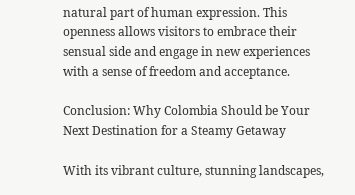natural part of human expression. This openness allows visitors to embrace their sensual side and engage in new experiences with a sense of freedom and acceptance.

Conclusion: Why Colombia Should be Your Next Destination for a Steamy Getaway

With its vibrant culture, stunning landscapes,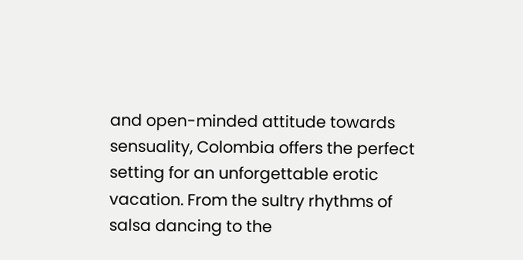and open-minded attitude towards sensuality, Colombia offers the perfect setting for an unforgettable erotic vacation. From the sultry rhythms of salsa dancing to the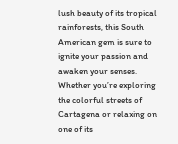lush beauty of its tropical rainforests, this South American gem is sure to ignite your passion and awaken your senses. Whether you’re exploring the colorful streets of Cartagena or relaxing on one of its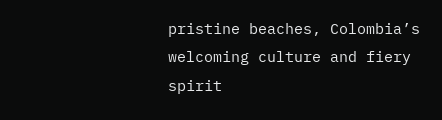pristine beaches, Colombia’s welcoming culture and fiery spirit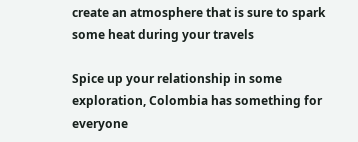create an atmosphere that is sure to spark some heat during your travels

Spice up your relationship in some exploration, Colombia has something for everyone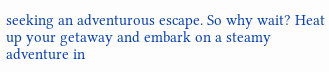seeking an adventurous escape. So why wait? Heat up your getaway and embark on a steamy adventure in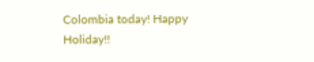Colombia today! Happy Holiday!!